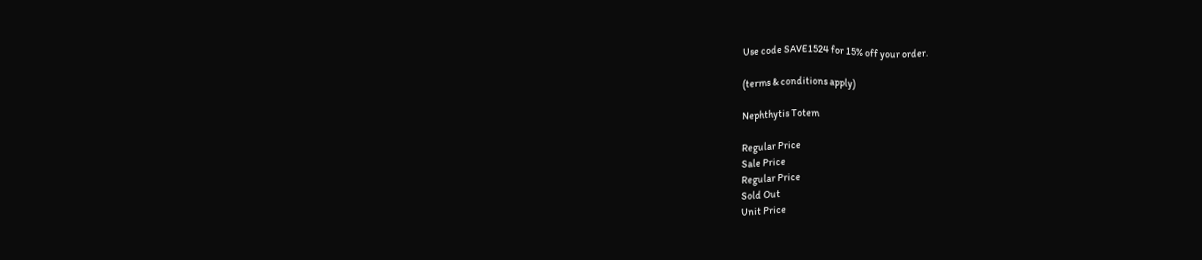Use code SAVE1524 for 15% off your order.

(terms & conditions apply)

Nephthytis Totem

Regular Price
Sale Price
Regular Price
Sold Out
Unit Price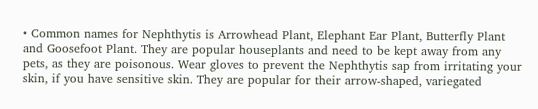• Common names for Nephthytis is Arrowhead Plant, Elephant Ear Plant, Butterfly Plant and Goosefoot Plant. They are popular houseplants and need to be kept away from any pets, as they are poisonous. Wear gloves to prevent the Nephthytis sap from irritating your skin, if you have sensitive skin. They are popular for their arrow-shaped, variegated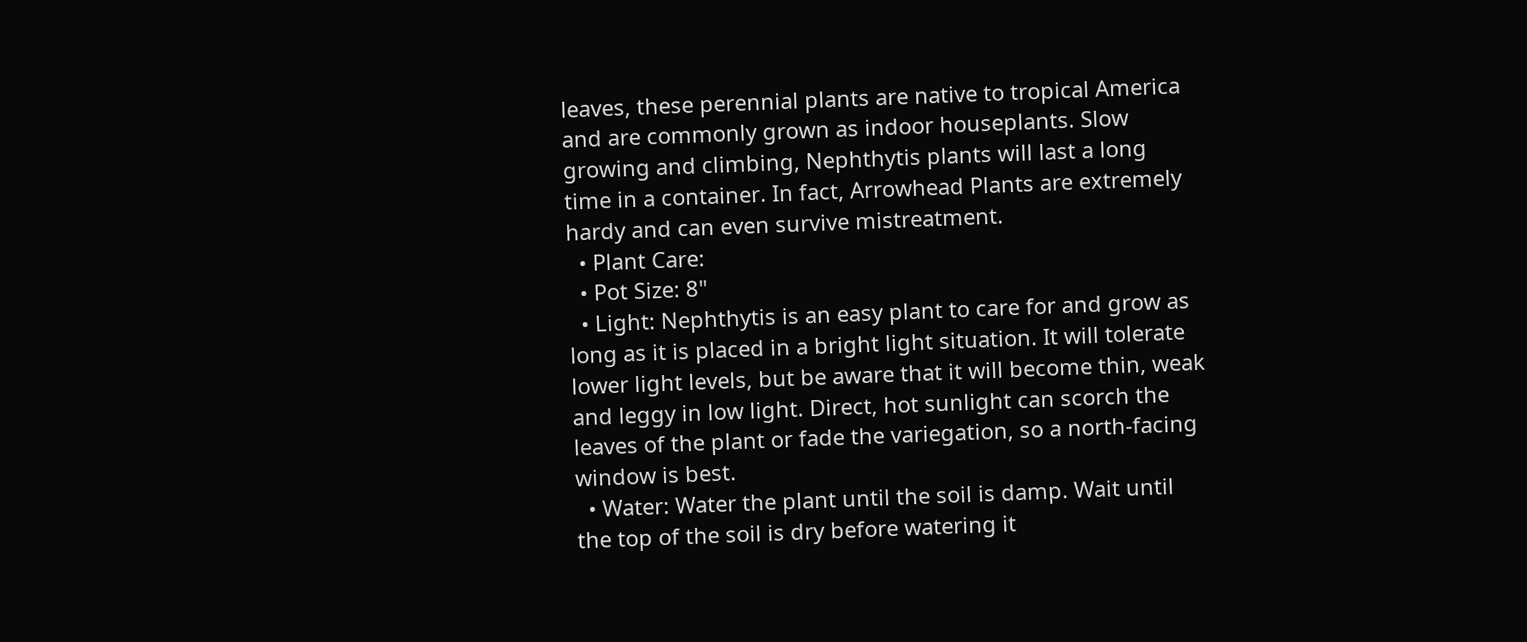leaves, these perennial plants are native to tropical America and are commonly grown as indoor houseplants. Slow growing and climbing, Nephthytis plants will last a long time in a container. In fact, Arrowhead Plants are extremely hardy and can even survive mistreatment.
  • Plant Care:
  • Pot Size: 8"
  • Light: Nephthytis is an easy plant to care for and grow as long as it is placed in a bright light situation. It will tolerate lower light levels, but be aware that it will become thin, weak and leggy in low light. Direct, hot sunlight can scorch the leaves of the plant or fade the variegation, so a north-facing window is best.
  • Water: Water the plant until the soil is damp. Wait until the top of the soil is dry before watering it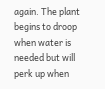again. The plant begins to droop when water is needed but will perk up when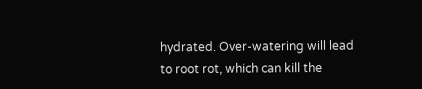hydrated. Over-watering will lead to root rot, which can kill the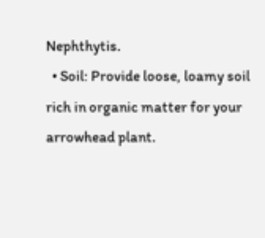Nephthytis.
  • Soil: Provide loose, loamy soil rich in organic matter for your arrowhead plant.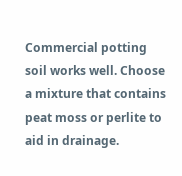Commercial potting soil works well. Choose a mixture that contains peat moss or perlite to aid in drainage.